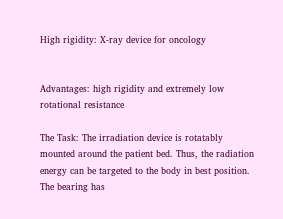High rigidity: X-ray device for oncology


Advantages: high rigidity and extremely low rotational resistance

The Task: The irradiation device is rotatably mounted around the patient bed. Thus, the radiation energy can be targeted to the body in best position. The bearing has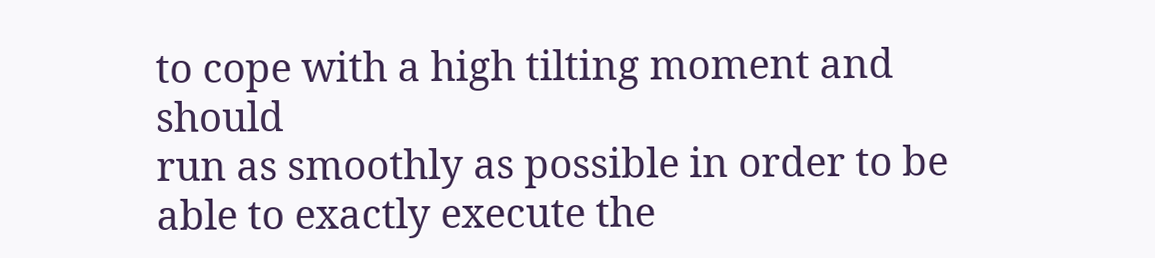to cope with a high tilting moment and should
run as smoothly as possible in order to be able to exactly execute the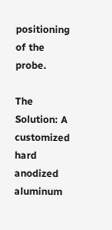positioning of the probe.

The Solution: A customized hard anodized aluminum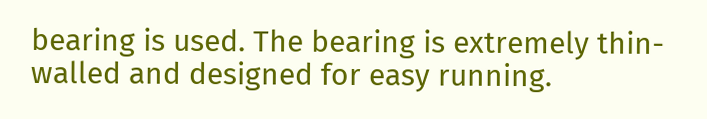bearing is used. The bearing is extremely thin-walled and designed for easy running.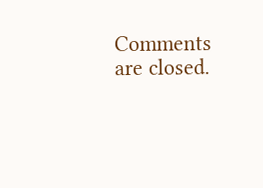Comments are closed.